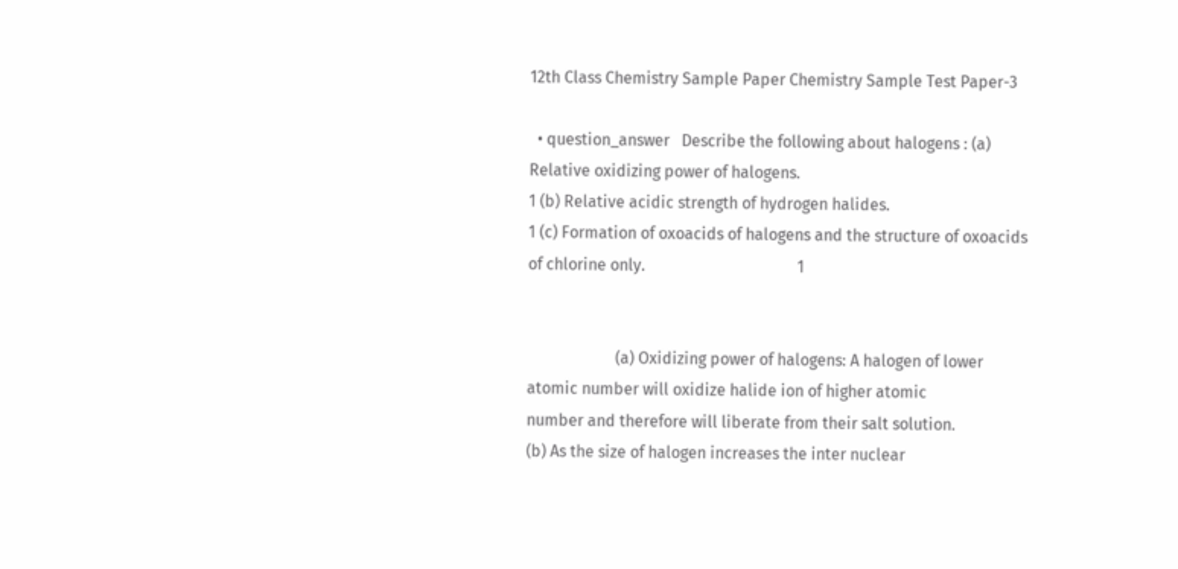12th Class Chemistry Sample Paper Chemistry Sample Test Paper-3

  • question_answer   Describe the following about halogens : (a) Relative oxidizing power of halogens.                                                                                                                              1 (b) Relative acidic strength of hydrogen halides.                                                                                                                1 (c) Formation of oxoacids of halogens and the structure of oxoacids of chlorine only.                                      1


                      (a) Oxidizing power of halogens: A halogen of lower atomic number will oxidize halide ion of higher atomic                 number and therefore will liberate from their salt solution.                 (b) As the size of halogen increases the inter nuclear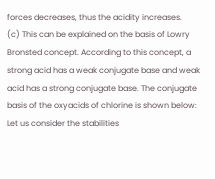forces decreases, thus the acidity increases.                 (c) This can be explained on the basis of Lowry Bronsted concept. According to this concept, a strong acid has a weak conjugate base and weak acid has a strong conjugate base. The conjugate basis of the oxyacids of chlorine is shown below:                                                                                                                                                                   Let us consider the stabilities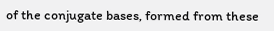of the conjugate bases, formed from these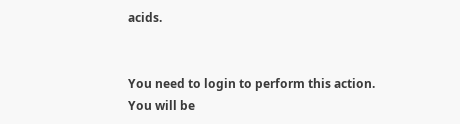acids.


You need to login to perform this action.
You will be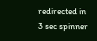redirected in 3 sec spinner